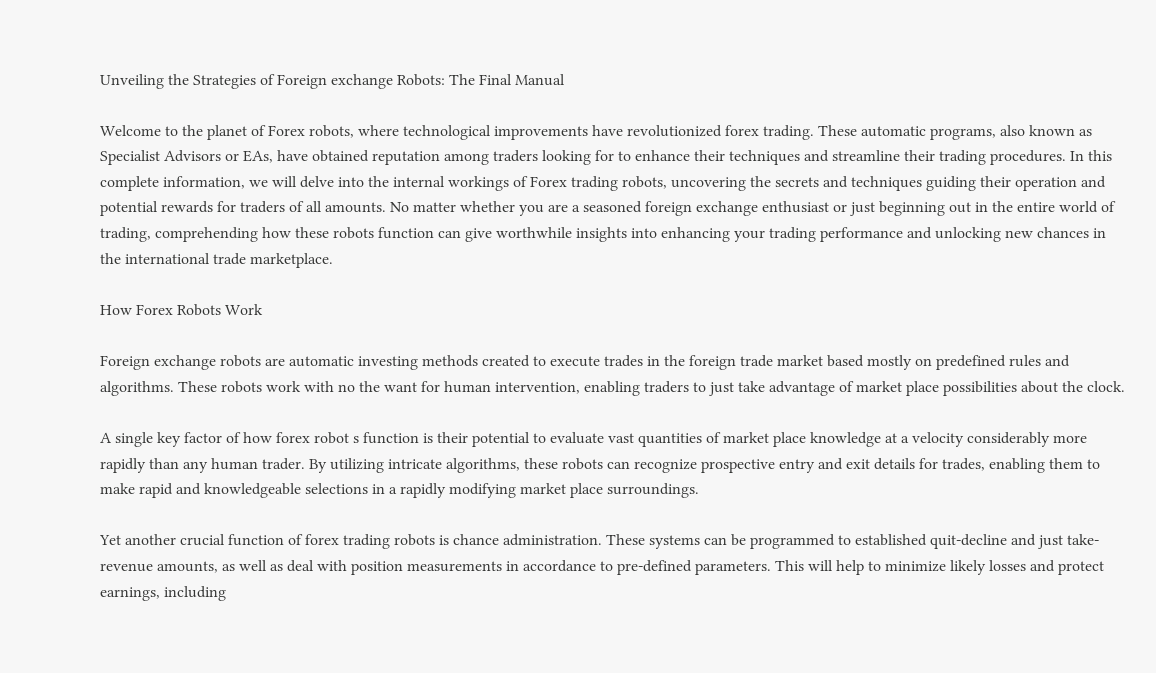Unveiling the Strategies of Foreign exchange Robots: The Final Manual

Welcome to the planet of Forex robots, where technological improvements have revolutionized forex trading. These automatic programs, also known as Specialist Advisors or EAs, have obtained reputation among traders looking for to enhance their techniques and streamline their trading procedures. In this complete information, we will delve into the internal workings of Forex trading robots, uncovering the secrets and techniques guiding their operation and potential rewards for traders of all amounts. No matter whether you are a seasoned foreign exchange enthusiast or just beginning out in the entire world of trading, comprehending how these robots function can give worthwhile insights into enhancing your trading performance and unlocking new chances in the international trade marketplace.

How Forex Robots Work

Foreign exchange robots are automatic investing methods created to execute trades in the foreign trade market based mostly on predefined rules and algorithms. These robots work with no the want for human intervention, enabling traders to just take advantage of market place possibilities about the clock.

A single key factor of how forex robot s function is their potential to evaluate vast quantities of market place knowledge at a velocity considerably more rapidly than any human trader. By utilizing intricate algorithms, these robots can recognize prospective entry and exit details for trades, enabling them to make rapid and knowledgeable selections in a rapidly modifying market place surroundings.

Yet another crucial function of forex trading robots is chance administration. These systems can be programmed to established quit-decline and just take-revenue amounts, as well as deal with position measurements in accordance to pre-defined parameters. This will help to minimize likely losses and protect earnings, including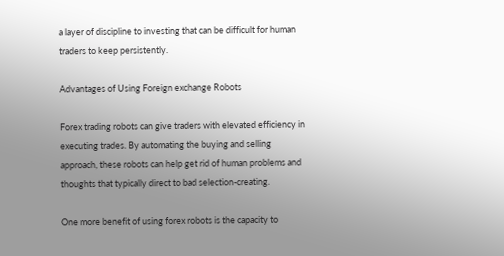a layer of discipline to investing that can be difficult for human traders to keep persistently.

Advantages of Using Foreign exchange Robots

Forex trading robots can give traders with elevated efficiency in executing trades. By automating the buying and selling approach, these robots can help get rid of human problems and thoughts that typically direct to bad selection-creating.

One more benefit of using forex robots is the capacity to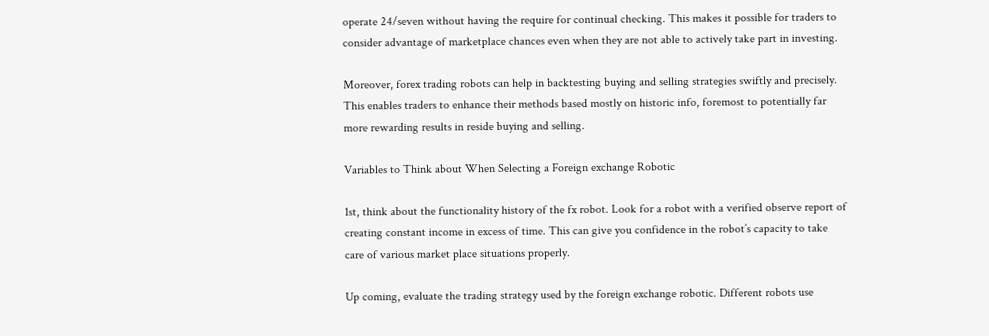operate 24/seven without having the require for continual checking. This makes it possible for traders to consider advantage of marketplace chances even when they are not able to actively take part in investing.

Moreover, forex trading robots can help in backtesting buying and selling strategies swiftly and precisely. This enables traders to enhance their methods based mostly on historic info, foremost to potentially far more rewarding results in reside buying and selling.

Variables to Think about When Selecting a Foreign exchange Robotic

1st, think about the functionality history of the fx robot. Look for a robot with a verified observe report of creating constant income in excess of time. This can give you confidence in the robot’s capacity to take care of various market place situations properly.

Up coming, evaluate the trading strategy used by the foreign exchange robotic. Different robots use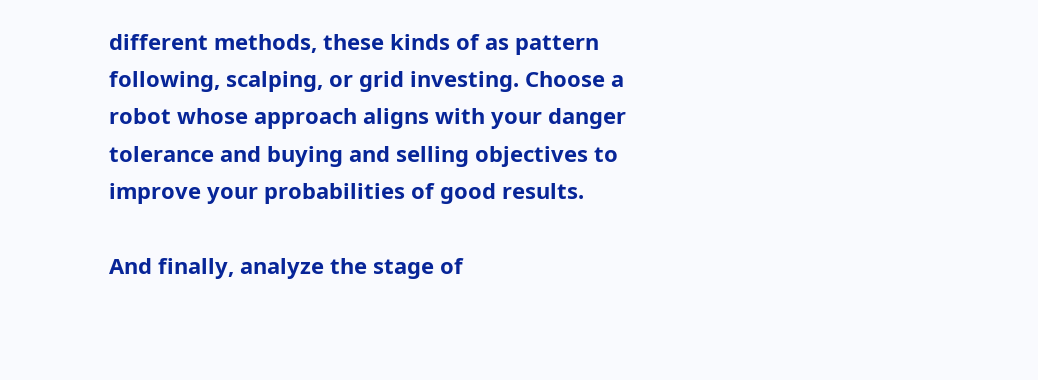different methods, these kinds of as pattern following, scalping, or grid investing. Choose a robot whose approach aligns with your danger tolerance and buying and selling objectives to improve your probabilities of good results.

And finally, analyze the stage of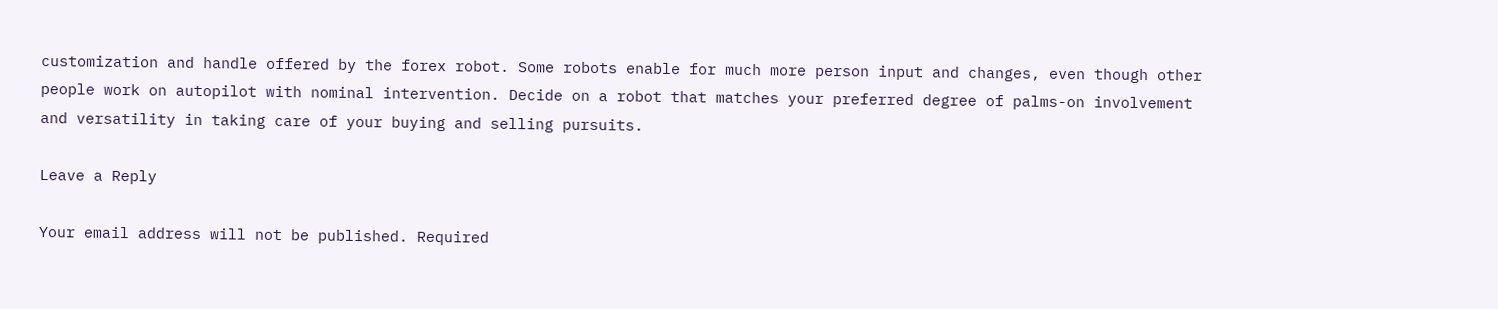customization and handle offered by the forex robot. Some robots enable for much more person input and changes, even though other people work on autopilot with nominal intervention. Decide on a robot that matches your preferred degree of palms-on involvement and versatility in taking care of your buying and selling pursuits.

Leave a Reply

Your email address will not be published. Required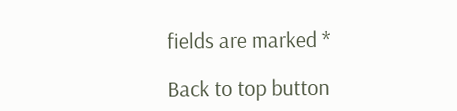fields are marked *

Back to top button